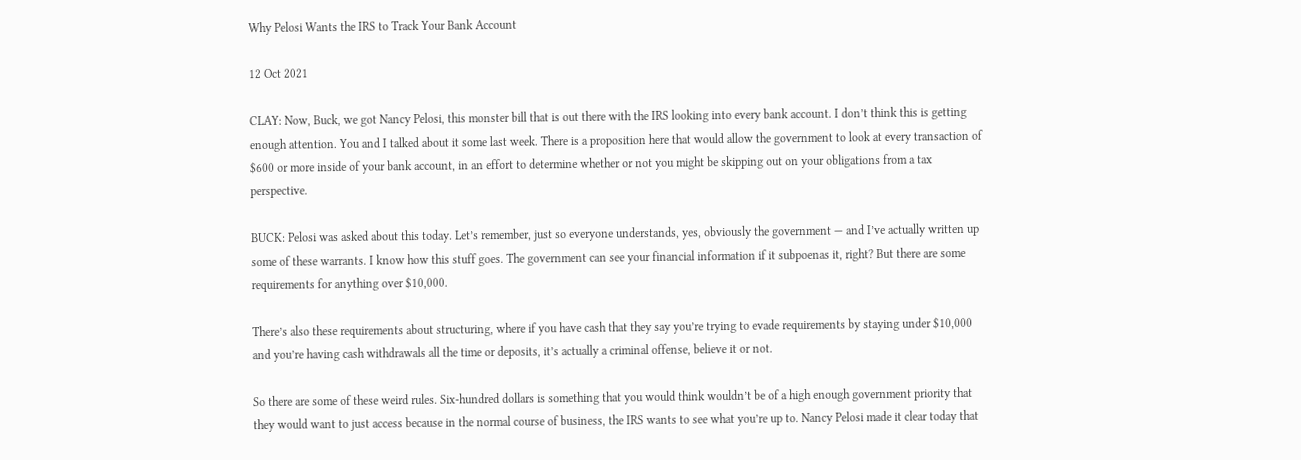Why Pelosi Wants the IRS to Track Your Bank Account

12 Oct 2021

CLAY: Now, Buck, we got Nancy Pelosi, this monster bill that is out there with the IRS looking into every bank account. I don’t think this is getting enough attention. You and I talked about it some last week. There is a proposition here that would allow the government to look at every transaction of $600 or more inside of your bank account, in an effort to determine whether or not you might be skipping out on your obligations from a tax perspective.

BUCK: Pelosi was asked about this today. Let’s remember, just so everyone understands, yes, obviously the government — and I’ve actually written up some of these warrants. I know how this stuff goes. The government can see your financial information if it subpoenas it, right? But there are some requirements for anything over $10,000.

There’s also these requirements about structuring, where if you have cash that they say you’re trying to evade requirements by staying under $10,000 and you’re having cash withdrawals all the time or deposits, it’s actually a criminal offense, believe it or not.

So there are some of these weird rules. Six-hundred dollars is something that you would think wouldn’t be of a high enough government priority that they would want to just access because in the normal course of business, the IRS wants to see what you’re up to. Nancy Pelosi made it clear today that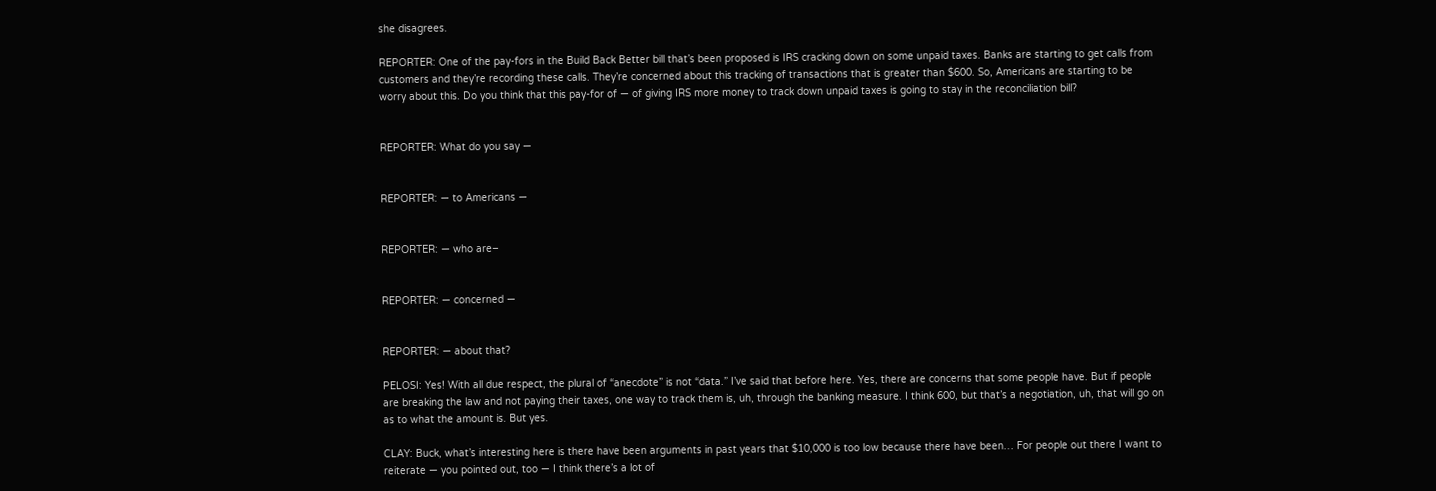she disagrees.

REPORTER: One of the pay-fors in the Build Back Better bill that’s been proposed is IRS cracking down on some unpaid taxes. Banks are starting to get calls from customers and they’re recording these calls. They’re concerned about this tracking of transactions that is greater than $600. So, Americans are starting to be worry about this. Do you think that this pay-for of — of giving IRS more money to track down unpaid taxes is going to stay in the reconciliation bill?


REPORTER: What do you say —


REPORTER: — to Americans —


REPORTER: — who are–


REPORTER: — concerned —


REPORTER: — about that?

PELOSI: Yes! With all due respect, the plural of “anecdote” is not “data.” I’ve said that before here. Yes, there are concerns that some people have. But if people are breaking the law and not paying their taxes, one way to track them is, uh, through the banking measure. I think 600, but that’s a negotiation, uh, that will go on as to what the amount is. But yes.

CLAY: Buck, what’s interesting here is there have been arguments in past years that $10,000 is too low because there have been… For people out there I want to reiterate — you pointed out, too — I think there’s a lot of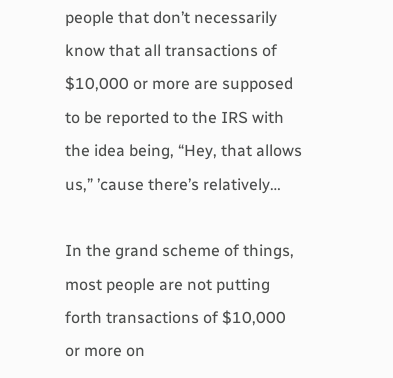people that don’t necessarily know that all transactions of $10,000 or more are supposed to be reported to the IRS with the idea being, “Hey, that allows us,” ’cause there’s relatively…

In the grand scheme of things, most people are not putting forth transactions of $10,000 or more on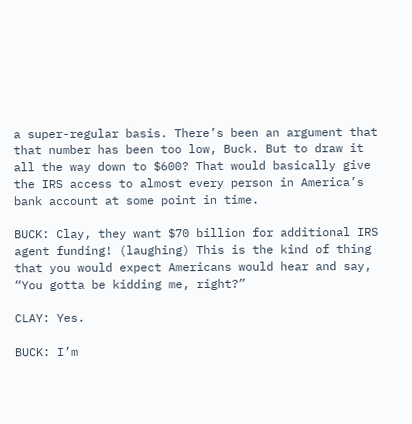a super-regular basis. There’s been an argument that that number has been too low, Buck. But to draw it all the way down to $600? That would basically give the IRS access to almost every person in America’s bank account at some point in time.

BUCK: Clay, they want $70 billion for additional IRS agent funding! (laughing) This is the kind of thing that you would expect Americans would hear and say, “You gotta be kidding me, right?”

CLAY: Yes.

BUCK: I’m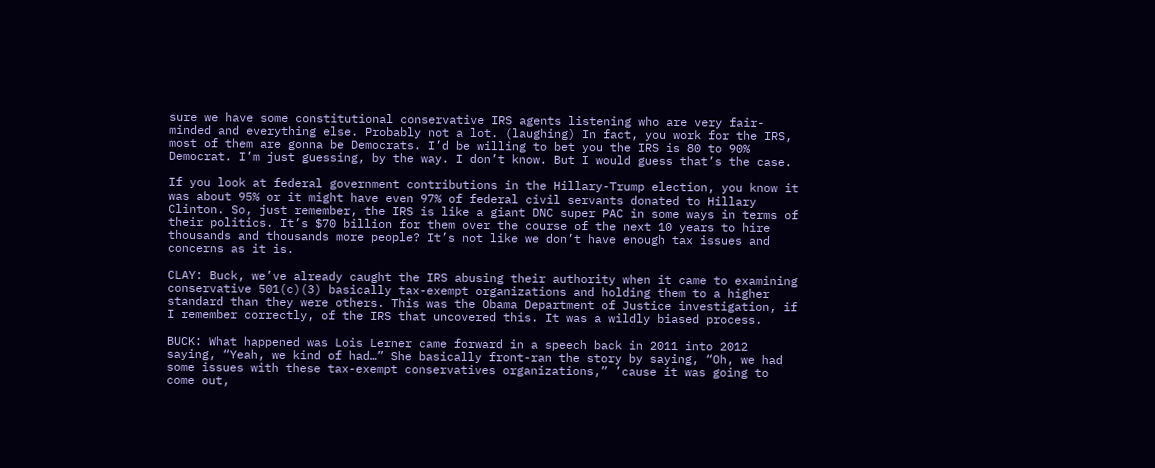sure we have some constitutional conservative IRS agents listening who are very fair-minded and everything else. Probably not a lot. (laughing) In fact, you work for the IRS, most of them are gonna be Democrats. I’d be willing to bet you the IRS is 80 to 90% Democrat. I’m just guessing, by the way. I don’t know. But I would guess that’s the case.

If you look at federal government contributions in the Hillary-Trump election, you know it was about 95% or it might have even 97% of federal civil servants donated to Hillary Clinton. So, just remember, the IRS is like a giant DNC super PAC in some ways in terms of their politics. It’s $70 billion for them over the course of the next 10 years to hire thousands and thousands more people? It’s not like we don’t have enough tax issues and concerns as it is.

CLAY: Buck, we’ve already caught the IRS abusing their authority when it came to examining conservative 501(c)(3) basically tax-exempt organizations and holding them to a higher standard than they were others. This was the Obama Department of Justice investigation, if I remember correctly, of the IRS that uncovered this. It was a wildly biased process.

BUCK: What happened was Lois Lerner came forward in a speech back in 2011 into 2012 saying, “Yeah, we kind of had…” She basically front-ran the story by saying, “Oh, we had some issues with these tax-exempt conservatives organizations,” ’cause it was going to come out,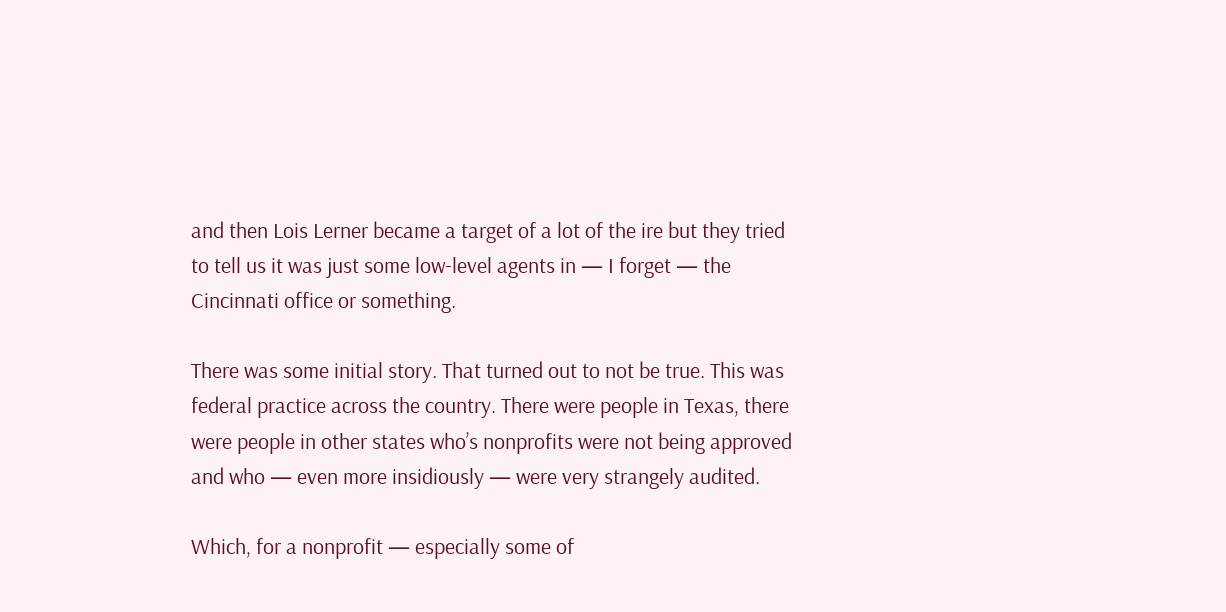and then Lois Lerner became a target of a lot of the ire but they tried to tell us it was just some low-level agents in — I forget — the Cincinnati office or something.

There was some initial story. That turned out to not be true. This was federal practice across the country. There were people in Texas, there were people in other states who’s nonprofits were not being approved and who — even more insidiously — were very strangely audited.

Which, for a nonprofit — especially some of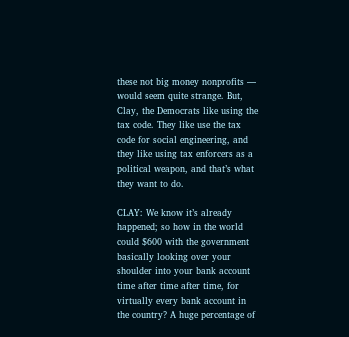these not big money nonprofits — would seem quite strange. But, Clay, the Democrats like using the tax code. They like use the tax code for social engineering, and they like using tax enforcers as a political weapon, and that’s what they want to do.

CLAY: We know it’s already happened; so how in the world could $600 with the government basically looking over your shoulder into your bank account time after time after time, for virtually every bank account in the country? A huge percentage of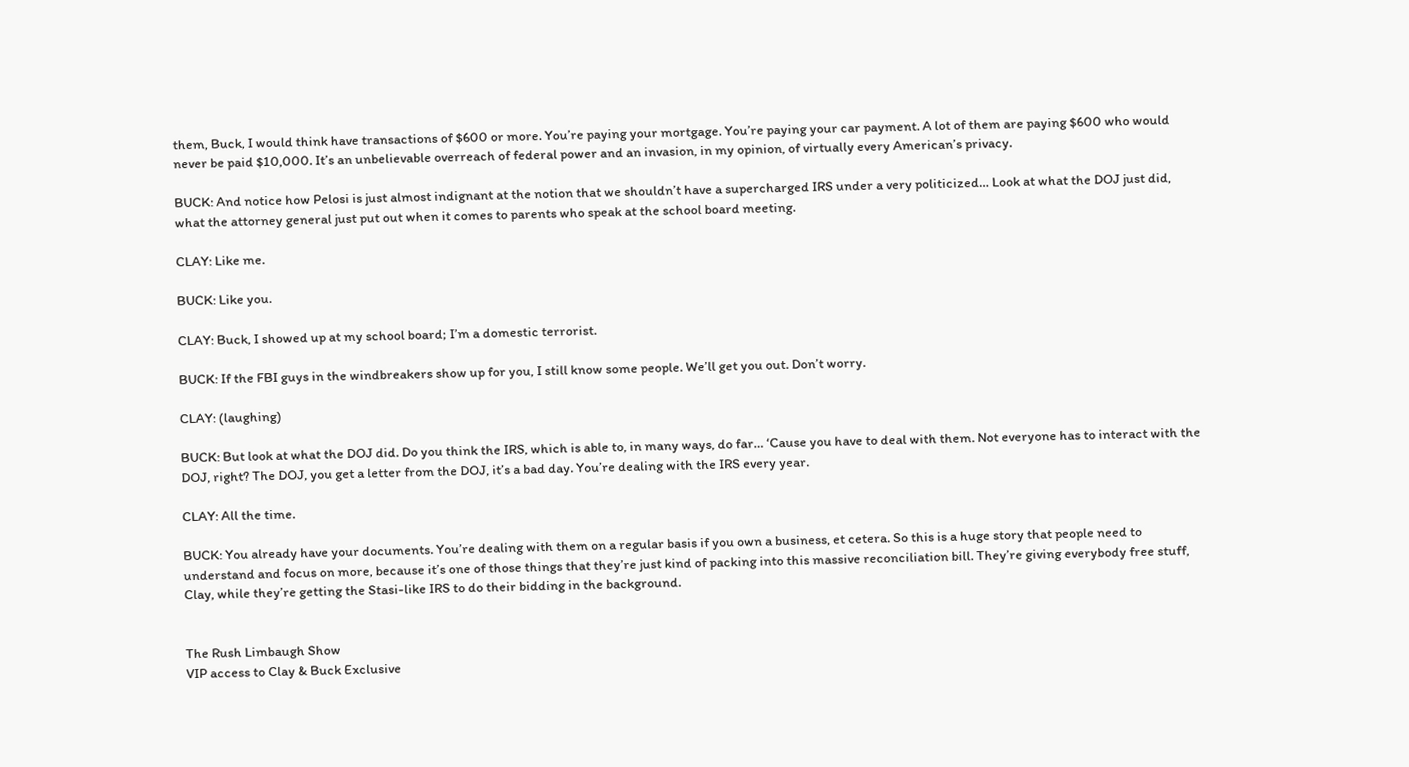them, Buck, I would think have transactions of $600 or more. You’re paying your mortgage. You’re paying your car payment. A lot of them are paying $600 who would never be paid $10,000. It’s an unbelievable overreach of federal power and an invasion, in my opinion, of virtually every American’s privacy.

BUCK: And notice how Pelosi is just almost indignant at the notion that we shouldn’t have a supercharged IRS under a very politicized… Look at what the DOJ just did, what the attorney general just put out when it comes to parents who speak at the school board meeting.

CLAY: Like me.

BUCK: Like you.

CLAY: Buck, I showed up at my school board; I’m a domestic terrorist.

BUCK: If the FBI guys in the windbreakers show up for you, I still know some people. We’ll get you out. Don’t worry.

CLAY: (laughing)

BUCK: But look at what the DOJ did. Do you think the IRS, which is able to, in many ways, do far… ‘Cause you have to deal with them. Not everyone has to interact with the DOJ, right? The DOJ, you get a letter from the DOJ, it’s a bad day. You’re dealing with the IRS every year.

CLAY: All the time.

BUCK: You already have your documents. You’re dealing with them on a regular basis if you own a business, et cetera. So this is a huge story that people need to understand and focus on more, because it’s one of those things that they’re just kind of packing into this massive reconciliation bill. They’re giving everybody free stuff, Clay, while they’re getting the Stasi-like IRS to do their bidding in the background.


The Rush Limbaugh Show
VIP access to Clay & Buck Exclusive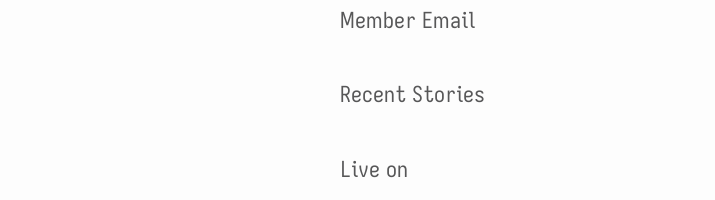Member Email

Recent Stories

Live on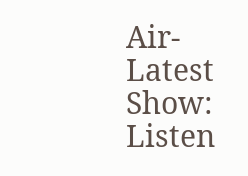Air- Latest Show: Listen